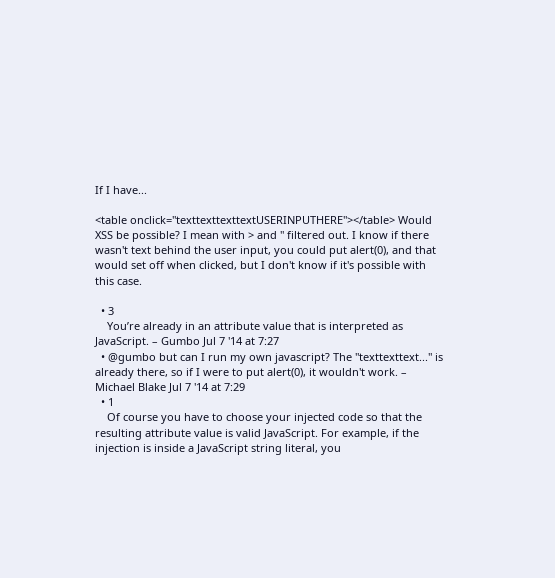If I have...

<table onclick="texttexttexttextUSERINPUTHERE"></table> Would XSS be possible? I mean with > and " filtered out. I know if there wasn't text behind the user input, you could put alert(0), and that would set off when clicked, but I don't know if it's possible with this case.

  • 3
    You’re already in an attribute value that is interpreted as JavaScript. – Gumbo Jul 7 '14 at 7:27
  • @gumbo but can I run my own javascript? The "texttexttext..." is already there, so if I were to put alert(0), it wouldn't work. – Michael Blake Jul 7 '14 at 7:29
  • 1
    Of course you have to choose your injected code so that the resulting attribute value is valid JavaScript. For example, if the injection is inside a JavaScript string literal, you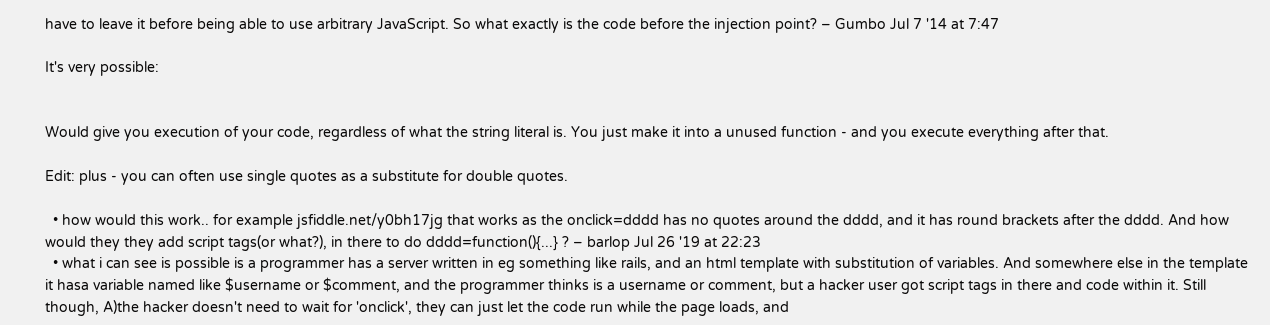have to leave it before being able to use arbitrary JavaScript. So what exactly is the code before the injection point? – Gumbo Jul 7 '14 at 7:47

It's very possible:


Would give you execution of your code, regardless of what the string literal is. You just make it into a unused function - and you execute everything after that.

Edit: plus - you can often use single quotes as a substitute for double quotes.

  • how would this work.. for example jsfiddle.net/y0bh17jg that works as the onclick=dddd has no quotes around the dddd, and it has round brackets after the dddd. And how would they they add script tags(or what?), in there to do dddd=function(){...} ? – barlop Jul 26 '19 at 22:23
  • what i can see is possible is a programmer has a server written in eg something like rails, and an html template with substitution of variables. And somewhere else in the template it hasa variable named like $username or $comment, and the programmer thinks is a username or comment, but a hacker user got script tags in there and code within it. Still though, A)the hacker doesn't need to wait for 'onclick', they can just let the code run while the page loads, and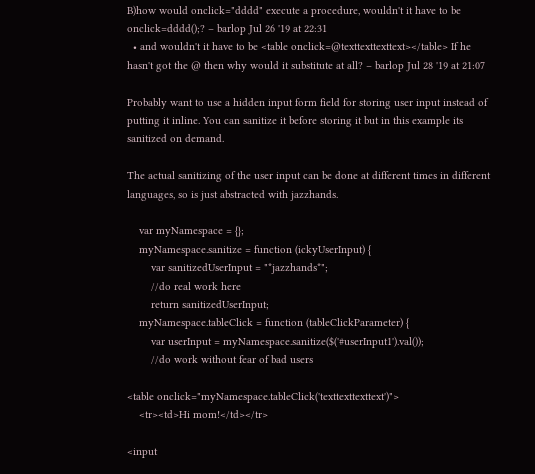B)how would onclick="dddd" execute a procedure, wouldn't it have to be onclick=dddd();? – barlop Jul 26 '19 at 22:31
  • and wouldn't it have to be <table onclick=@texttexttexttext></table> If he hasn't got the @ then why would it substitute at all? – barlop Jul 28 '19 at 21:07

Probably want to use a hidden input form field for storing user input instead of putting it inline. You can sanitize it before storing it but in this example its sanitized on demand.

The actual sanitizing of the user input can be done at different times in different languages, so is just abstracted with jazzhands.

    var myNamespace = {};
    myNamespace.sanitize = function (ickyUserInput) {
        var sanitizedUserInput = "*jazzhands*";
        //do real work here
        return sanitizedUserInput;
    myNamespace.tableClick = function (tableClickParameter) {
        var userInput = myNamespace.sanitize($('#userInput1').val());
        //do work without fear of bad users

<table onclick="myNamespace.tableClick('texttexttexttext')">
    <tr><td>Hi mom!</td></tr>

<input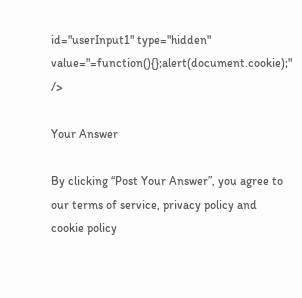id="userInput1" type="hidden" value="=function(){};alert(document.cookie);" />

Your Answer

By clicking “Post Your Answer”, you agree to our terms of service, privacy policy and cookie policy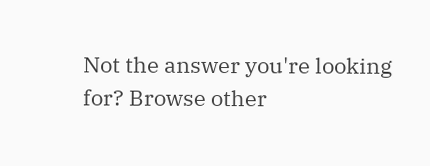Not the answer you're looking for? Browse other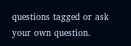questions tagged or ask your own question.